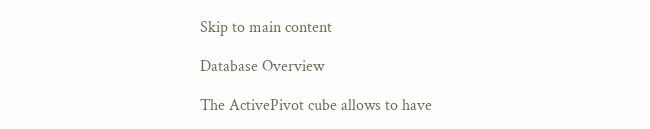Skip to main content

Database Overview

The ActivePivot cube allows to have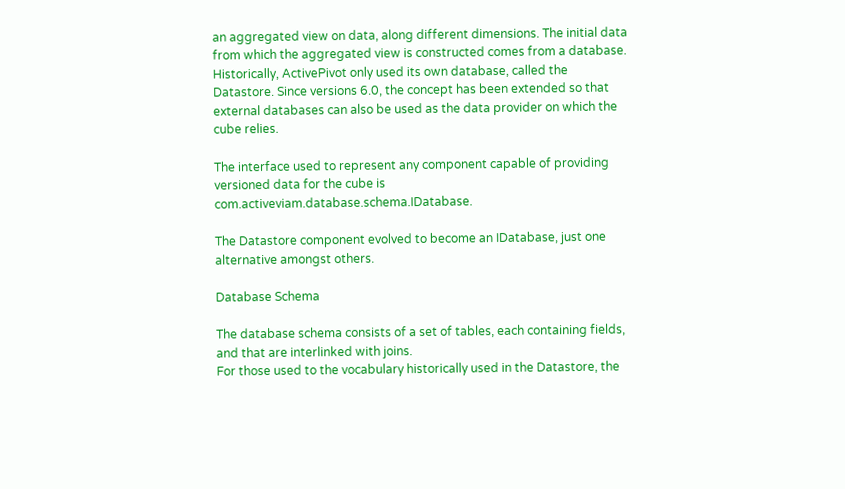an aggregated view on data, along different dimensions. The initial data from which the aggregated view is constructed comes from a database. Historically, ActivePivot only used its own database, called the Datastore. Since versions 6.0, the concept has been extended so that external databases can also be used as the data provider on which the cube relies.

The interface used to represent any component capable of providing versioned data for the cube is com.activeviam.database.schema.IDatabase.

The Datastore component evolved to become an IDatabase, just one alternative amongst others.

Database Schema

The database schema consists of a set of tables, each containing fields, and that are interlinked with joins.
For those used to the vocabulary historically used in the Datastore, the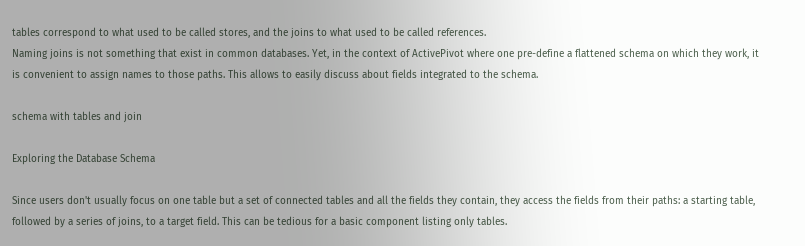tables correspond to what used to be called stores, and the joins to what used to be called references.
Naming joins is not something that exist in common databases. Yet, in the context of ActivePivot where one pre-define a flattened schema on which they work, it is convenient to assign names to those paths. This allows to easily discuss about fields integrated to the schema.

schema with tables and join

Exploring the Database Schema

Since users don't usually focus on one table but a set of connected tables and all the fields they contain, they access the fields from their paths: a starting table, followed by a series of joins, to a target field. This can be tedious for a basic component listing only tables.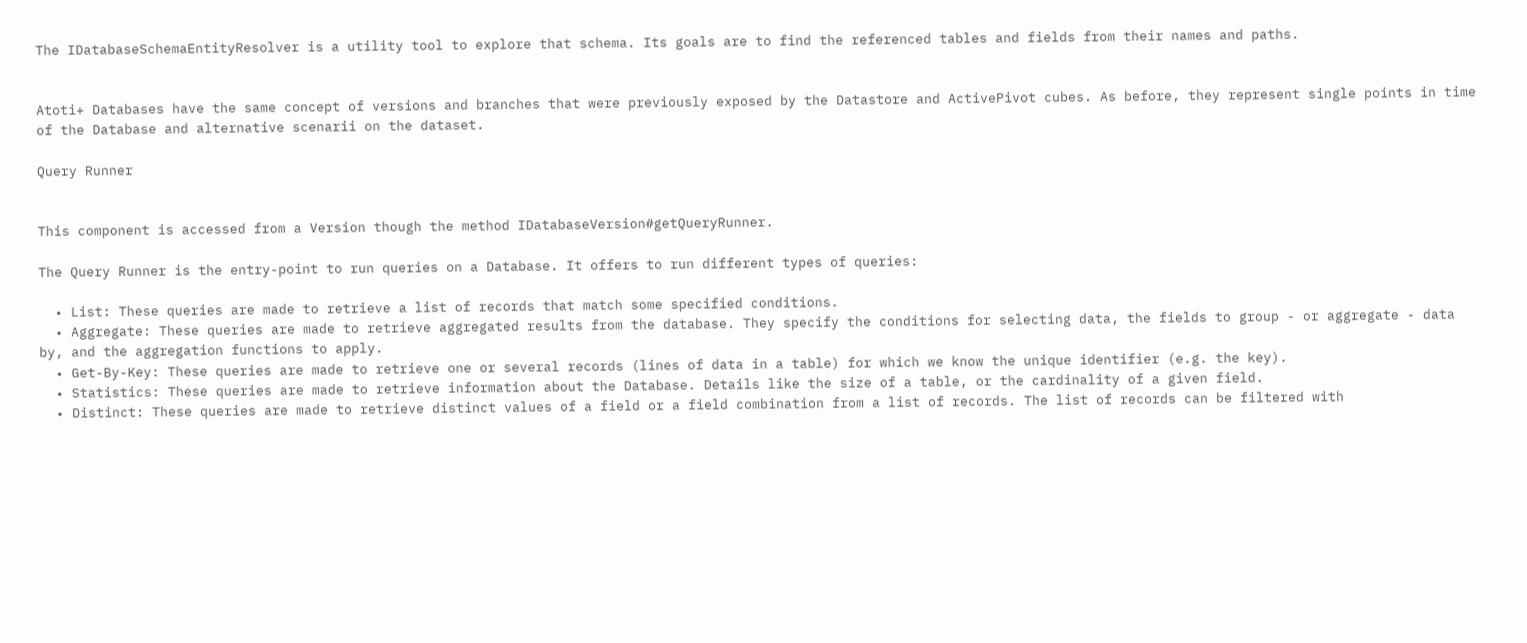The IDatabaseSchemaEntityResolver is a utility tool to explore that schema. Its goals are to find the referenced tables and fields from their names and paths.


Atoti+ Databases have the same concept of versions and branches that were previously exposed by the Datastore and ActivePivot cubes. As before, they represent single points in time of the Database and alternative scenarii on the dataset.

Query Runner


This component is accessed from a Version though the method IDatabaseVersion#getQueryRunner.

The Query Runner is the entry-point to run queries on a Database. It offers to run different types of queries:

  • List: These queries are made to retrieve a list of records that match some specified conditions.
  • Aggregate: These queries are made to retrieve aggregated results from the database. They specify the conditions for selecting data, the fields to group - or aggregate - data by, and the aggregation functions to apply.
  • Get-By-Key: These queries are made to retrieve one or several records (lines of data in a table) for which we know the unique identifier (e.g. the key).
  • Statistics: These queries are made to retrieve information about the Database. Details like the size of a table, or the cardinality of a given field.
  • Distinct: These queries are made to retrieve distinct values of a field or a field combination from a list of records. The list of records can be filtered with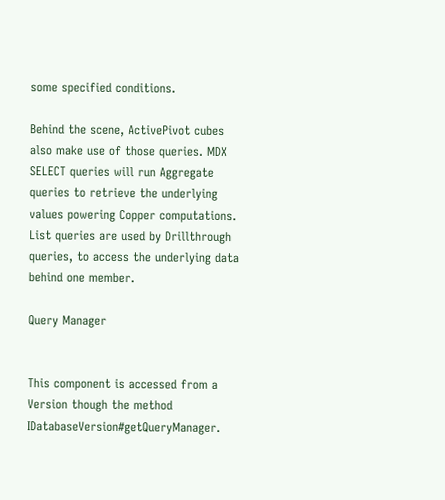some specified conditions.

Behind the scene, ActivePivot cubes also make use of those queries. MDX SELECT queries will run Aggregate queries to retrieve the underlying values powering Copper computations. List queries are used by Drillthrough queries, to access the underlying data behind one member.

Query Manager


This component is accessed from a Version though the method IDatabaseVersion#getQueryManager.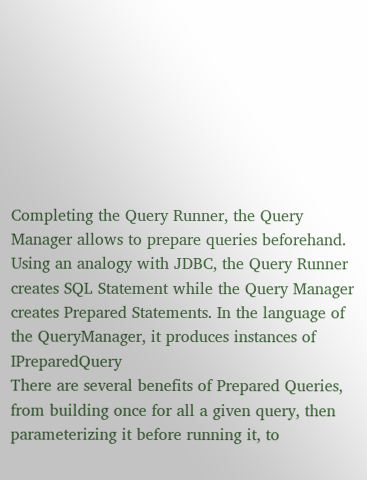Completing the Query Runner, the Query Manager allows to prepare queries beforehand. Using an analogy with JDBC, the Query Runner creates SQL Statement while the Query Manager creates Prepared Statements. In the language of the QueryManager, it produces instances of IPreparedQuery
There are several benefits of Prepared Queries, from building once for all a given query, then parameterizing it before running it, to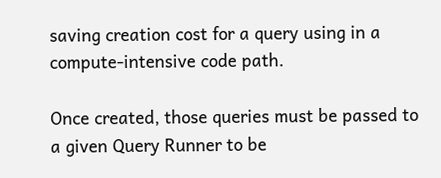saving creation cost for a query using in a compute-intensive code path.

Once created, those queries must be passed to a given Query Runner to be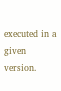executed in a given version.